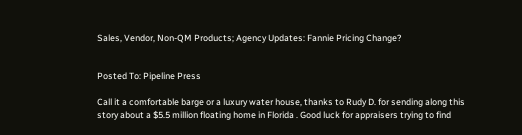Sales, Vendor, Non-QM Products; Agency Updates: Fannie Pricing Change?


Posted To: Pipeline Press

Call it a comfortable barge or a luxury water house, thanks to Rudy D. for sending along this story about a $5.5 million floating home in Florida . Good luck for appraisers trying to find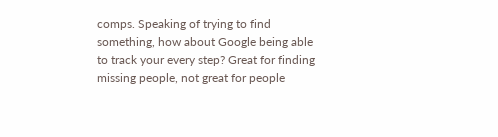comps. Speaking of trying to find something, how about Google being able to track your every step? Great for finding missing people, not great for people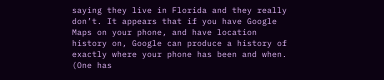saying they live in Florida and they really don’t. It appears that if you have Google Maps on your phone, and have location history on, Google can produce a history of exactly where your phone has been and when. (One has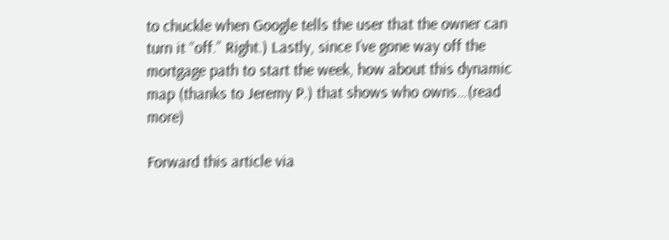to chuckle when Google tells the user that the owner can turn it “off.” Right.) Lastly, since I’ve gone way off the mortgage path to start the week, how about this dynamic map (thanks to Jeremy P.) that shows who owns…(read more)

Forward this article via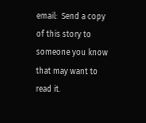email:  Send a copy of this story to someone you know that may want to read it.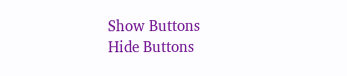Show Buttons
Hide Buttons